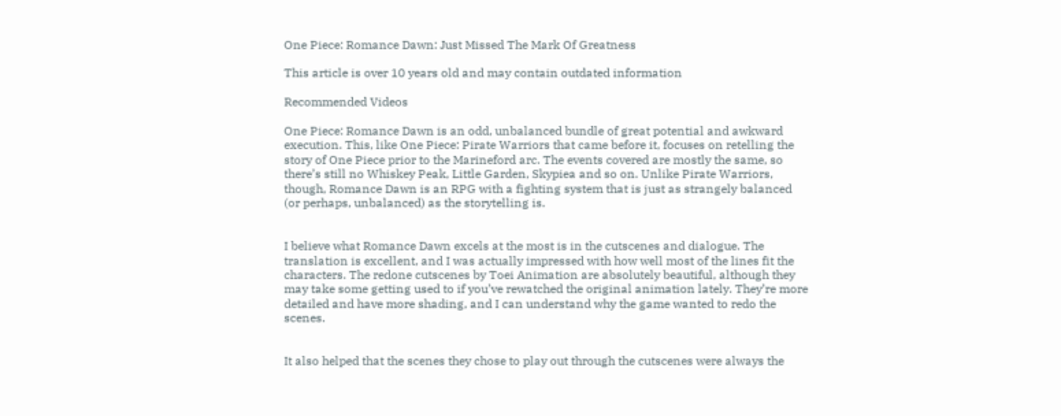One Piece: Romance Dawn: Just Missed The Mark Of Greatness

This article is over 10 years old and may contain outdated information

Recommended Videos

One Piece: Romance Dawn is an odd, unbalanced bundle of great potential and awkward execution. This, like One Piece: Pirate Warriors that came before it, focuses on retelling the story of One Piece prior to the Marineford arc. The events covered are mostly the same, so there’s still no Whiskey Peak, Little Garden, Skypiea and so on. Unlike Pirate Warriors, though, Romance Dawn is an RPG with a fighting system that is just as strangely balanced (or perhaps, unbalanced) as the storytelling is.


I believe what Romance Dawn excels at the most is in the cutscenes and dialogue. The translation is excellent, and I was actually impressed with how well most of the lines fit the characters. The redone cutscenes by Toei Animation are absolutely beautiful, although they may take some getting used to if you’ve rewatched the original animation lately. They’re more detailed and have more shading, and I can understand why the game wanted to redo the scenes.


It also helped that the scenes they chose to play out through the cutscenes were always the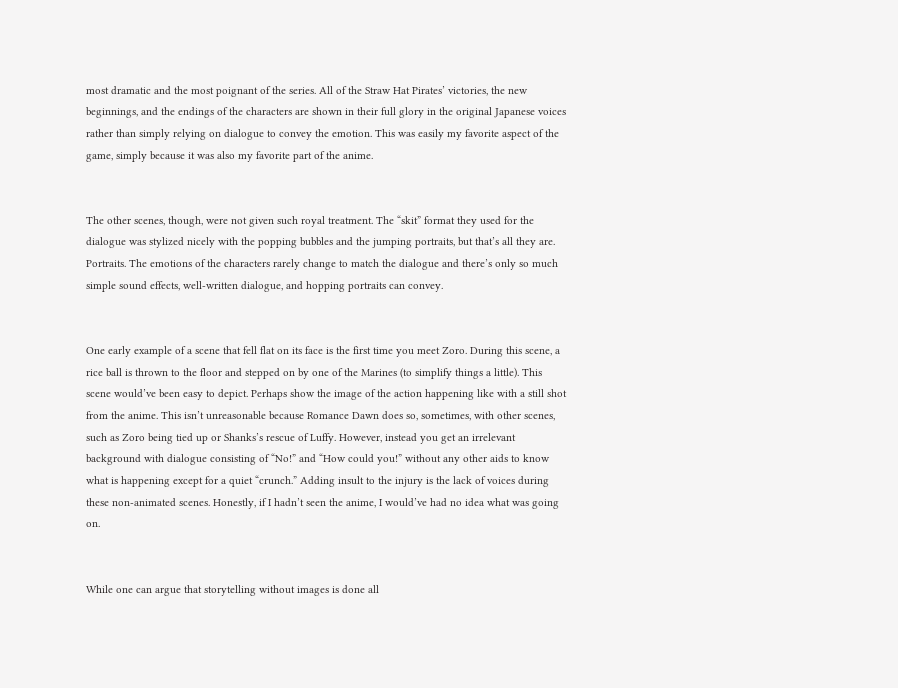most dramatic and the most poignant of the series. All of the Straw Hat Pirates’ victories, the new beginnings, and the endings of the characters are shown in their full glory in the original Japanese voices rather than simply relying on dialogue to convey the emotion. This was easily my favorite aspect of the game, simply because it was also my favorite part of the anime.


The other scenes, though, were not given such royal treatment. The “skit” format they used for the dialogue was stylized nicely with the popping bubbles and the jumping portraits, but that’s all they are. Portraits. The emotions of the characters rarely change to match the dialogue and there’s only so much simple sound effects, well-written dialogue, and hopping portraits can convey.


One early example of a scene that fell flat on its face is the first time you meet Zoro. During this scene, a rice ball is thrown to the floor and stepped on by one of the Marines (to simplify things a little). This scene would’ve been easy to depict. Perhaps show the image of the action happening like with a still shot from the anime. This isn’t unreasonable because Romance Dawn does so, sometimes, with other scenes, such as Zoro being tied up or Shanks’s rescue of Luffy. However, instead you get an irrelevant background with dialogue consisting of “No!” and “How could you!” without any other aids to know what is happening except for a quiet “crunch.” Adding insult to the injury is the lack of voices during these non-animated scenes. Honestly, if I hadn’t seen the anime, I would’ve had no idea what was going on.


While one can argue that storytelling without images is done all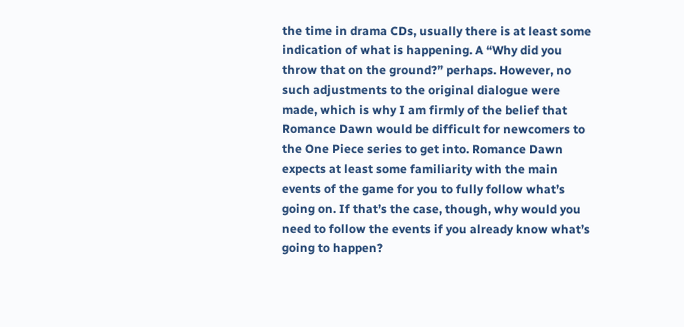the time in drama CDs, usually there is at least some indication of what is happening. A “Why did you throw that on the ground?” perhaps. However, no such adjustments to the original dialogue were made, which is why I am firmly of the belief that Romance Dawn would be difficult for newcomers to the One Piece series to get into. Romance Dawn expects at least some familiarity with the main events of the game for you to fully follow what’s going on. If that’s the case, though, why would you need to follow the events if you already know what’s going to happen?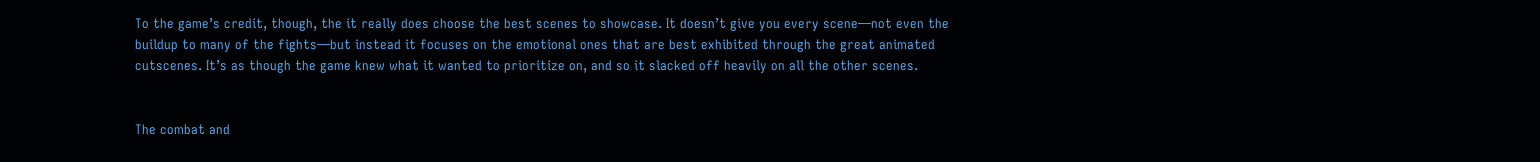To the game’s credit, though, the it really does choose the best scenes to showcase. It doesn’t give you every scene—not even the buildup to many of the fights—but instead it focuses on the emotional ones that are best exhibited through the great animated cutscenes. It’s as though the game knew what it wanted to prioritize on, and so it slacked off heavily on all the other scenes.


The combat and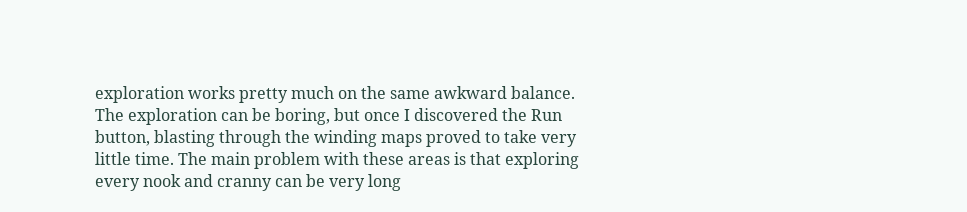exploration works pretty much on the same awkward balance. The exploration can be boring, but once I discovered the Run button, blasting through the winding maps proved to take very little time. The main problem with these areas is that exploring every nook and cranny can be very long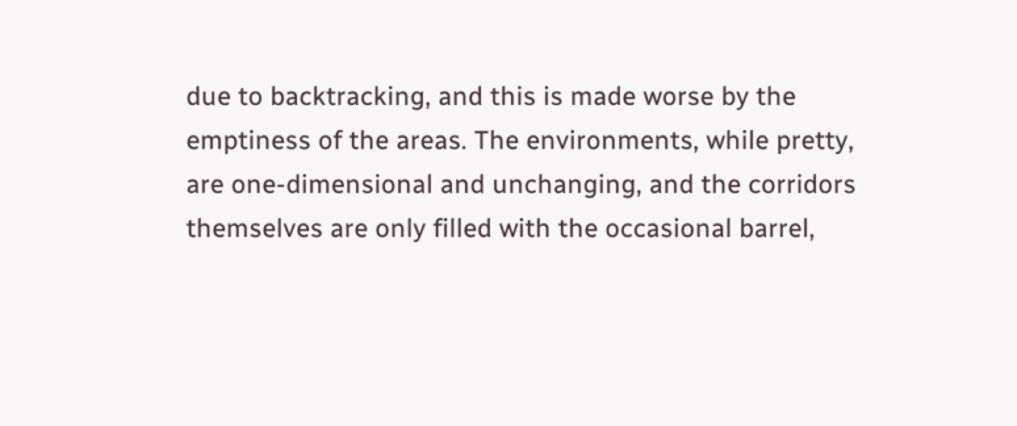due to backtracking, and this is made worse by the emptiness of the areas. The environments, while pretty, are one-dimensional and unchanging, and the corridors themselves are only filled with the occasional barrel,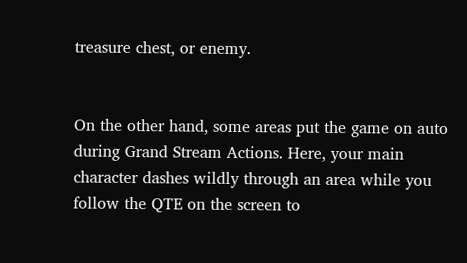treasure chest, or enemy.


On the other hand, some areas put the game on auto during Grand Stream Actions. Here, your main character dashes wildly through an area while you follow the QTE on the screen to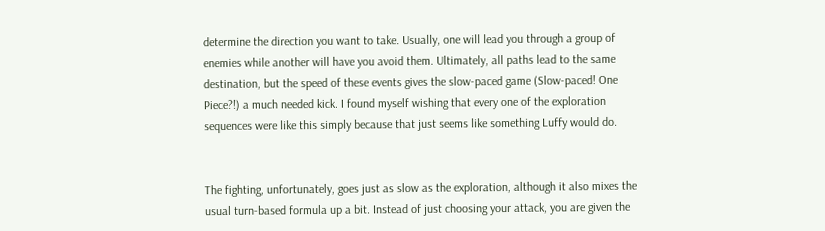determine the direction you want to take. Usually, one will lead you through a group of enemies while another will have you avoid them. Ultimately, all paths lead to the same destination, but the speed of these events gives the slow-paced game (Slow-paced! One Piece?!) a much needed kick. I found myself wishing that every one of the exploration sequences were like this simply because that just seems like something Luffy would do.


The fighting, unfortunately, goes just as slow as the exploration, although it also mixes the usual turn-based formula up a bit. Instead of just choosing your attack, you are given the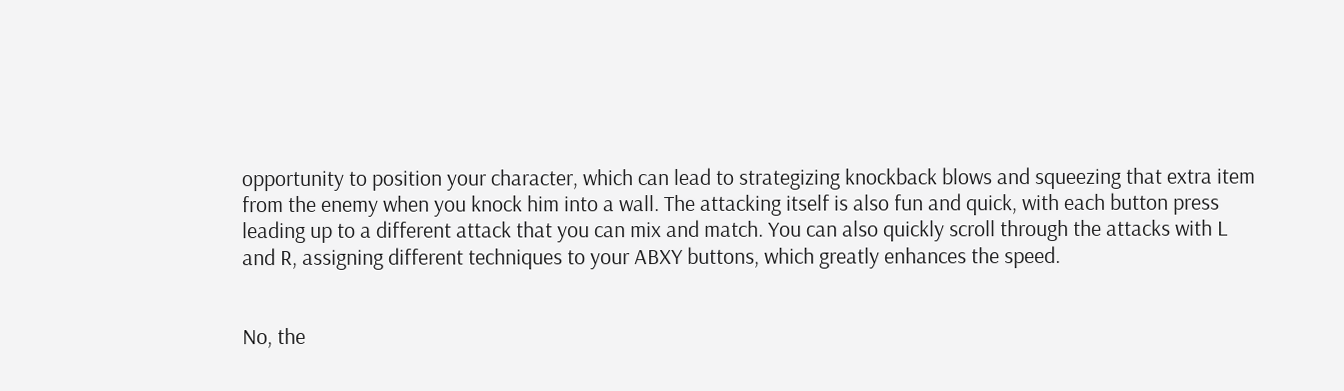opportunity to position your character, which can lead to strategizing knockback blows and squeezing that extra item from the enemy when you knock him into a wall. The attacking itself is also fun and quick, with each button press leading up to a different attack that you can mix and match. You can also quickly scroll through the attacks with L and R, assigning different techniques to your ABXY buttons, which greatly enhances the speed.


No, the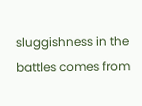sluggishness in the battles comes from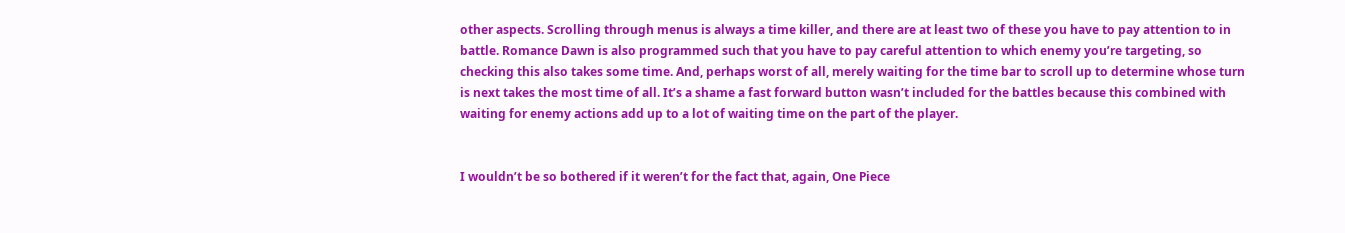other aspects. Scrolling through menus is always a time killer, and there are at least two of these you have to pay attention to in battle. Romance Dawn is also programmed such that you have to pay careful attention to which enemy you’re targeting, so checking this also takes some time. And, perhaps worst of all, merely waiting for the time bar to scroll up to determine whose turn is next takes the most time of all. It’s a shame a fast forward button wasn’t included for the battles because this combined with waiting for enemy actions add up to a lot of waiting time on the part of the player.


I wouldn’t be so bothered if it weren’t for the fact that, again, One Piece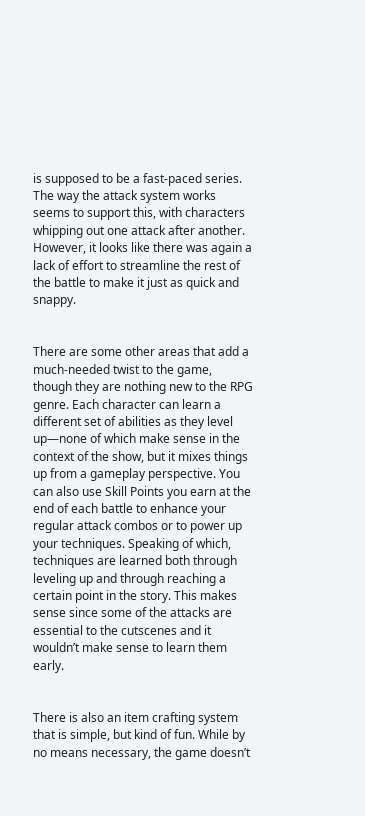is supposed to be a fast-paced series. The way the attack system works seems to support this, with characters whipping out one attack after another. However, it looks like there was again a lack of effort to streamline the rest of the battle to make it just as quick and snappy.


There are some other areas that add a much-needed twist to the game, though they are nothing new to the RPG genre. Each character can learn a different set of abilities as they level up—none of which make sense in the context of the show, but it mixes things up from a gameplay perspective. You can also use Skill Points you earn at the end of each battle to enhance your regular attack combos or to power up your techniques. Speaking of which, techniques are learned both through leveling up and through reaching a certain point in the story. This makes sense since some of the attacks are essential to the cutscenes and it wouldn’t make sense to learn them early.


There is also an item crafting system that is simple, but kind of fun. While by no means necessary, the game doesn’t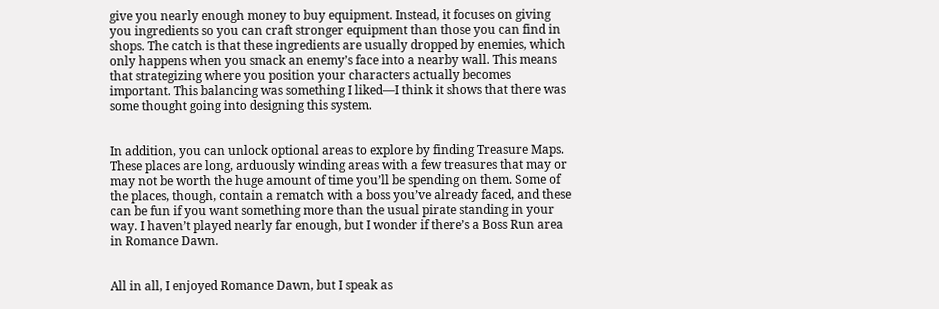give you nearly enough money to buy equipment. Instead, it focuses on giving you ingredients so you can craft stronger equipment than those you can find in shops. The catch is that these ingredients are usually dropped by enemies, which only happens when you smack an enemy’s face into a nearby wall. This means that strategizing where you position your characters actually becomes important. This balancing was something I liked—I think it shows that there was some thought going into designing this system.


In addition, you can unlock optional areas to explore by finding Treasure Maps. These places are long, arduously winding areas with a few treasures that may or may not be worth the huge amount of time you’ll be spending on them. Some of the places, though, contain a rematch with a boss you’ve already faced, and these can be fun if you want something more than the usual pirate standing in your way. I haven’t played nearly far enough, but I wonder if there’s a Boss Run area in Romance Dawn.


All in all, I enjoyed Romance Dawn, but I speak as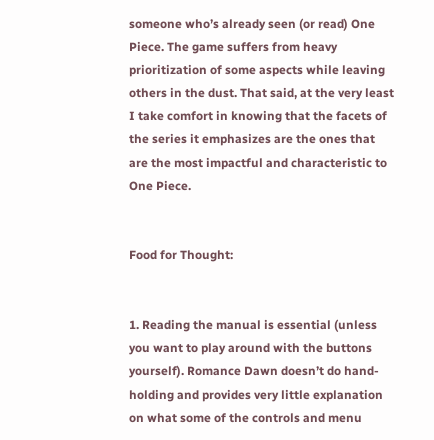someone who’s already seen (or read) One Piece. The game suffers from heavy prioritization of some aspects while leaving others in the dust. That said, at the very least I take comfort in knowing that the facets of the series it emphasizes are the ones that are the most impactful and characteristic to One Piece.


Food for Thought:


1. Reading the manual is essential (unless you want to play around with the buttons yourself). Romance Dawn doesn’t do hand-holding and provides very little explanation on what some of the controls and menu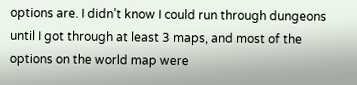options are. I didn’t know I could run through dungeons until I got through at least 3 maps, and most of the options on the world map were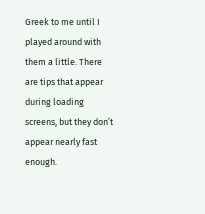Greek to me until I played around with them a little. There are tips that appear during loading screens, but they don’t appear nearly fast enough.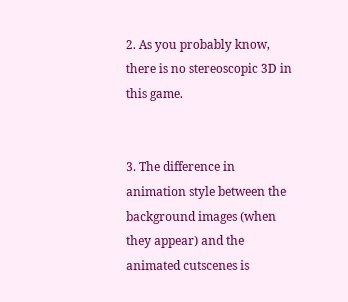2. As you probably know, there is no stereoscopic 3D in this game.


3. The difference in animation style between the background images (when they appear) and the animated cutscenes is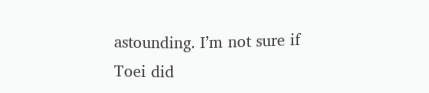astounding. I’m not sure if Toei did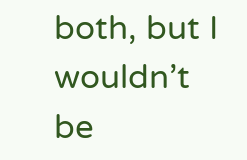both, but I wouldn’t be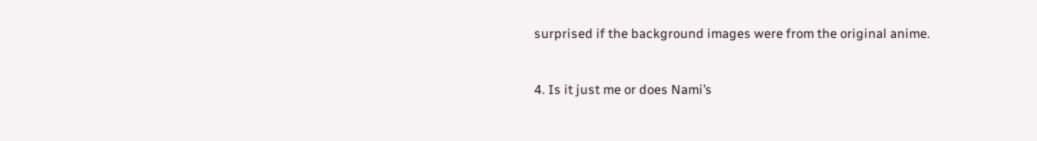surprised if the background images were from the original anime.


4. Is it just me or does Nami’s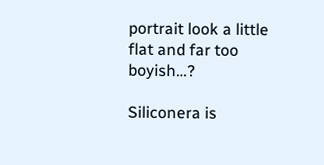portrait look a little flat and far too boyish…?

Siliconera is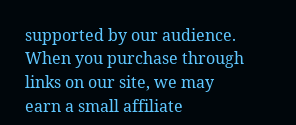supported by our audience. When you purchase through links on our site, we may earn a small affiliate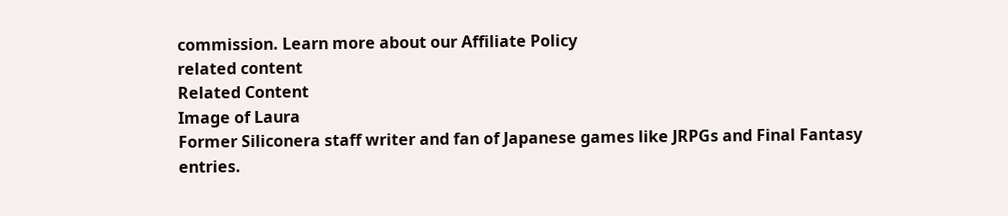commission. Learn more about our Affiliate Policy
related content
Related Content
Image of Laura
Former Siliconera staff writer and fan of Japanese games like JRPGs and Final Fantasy entries.